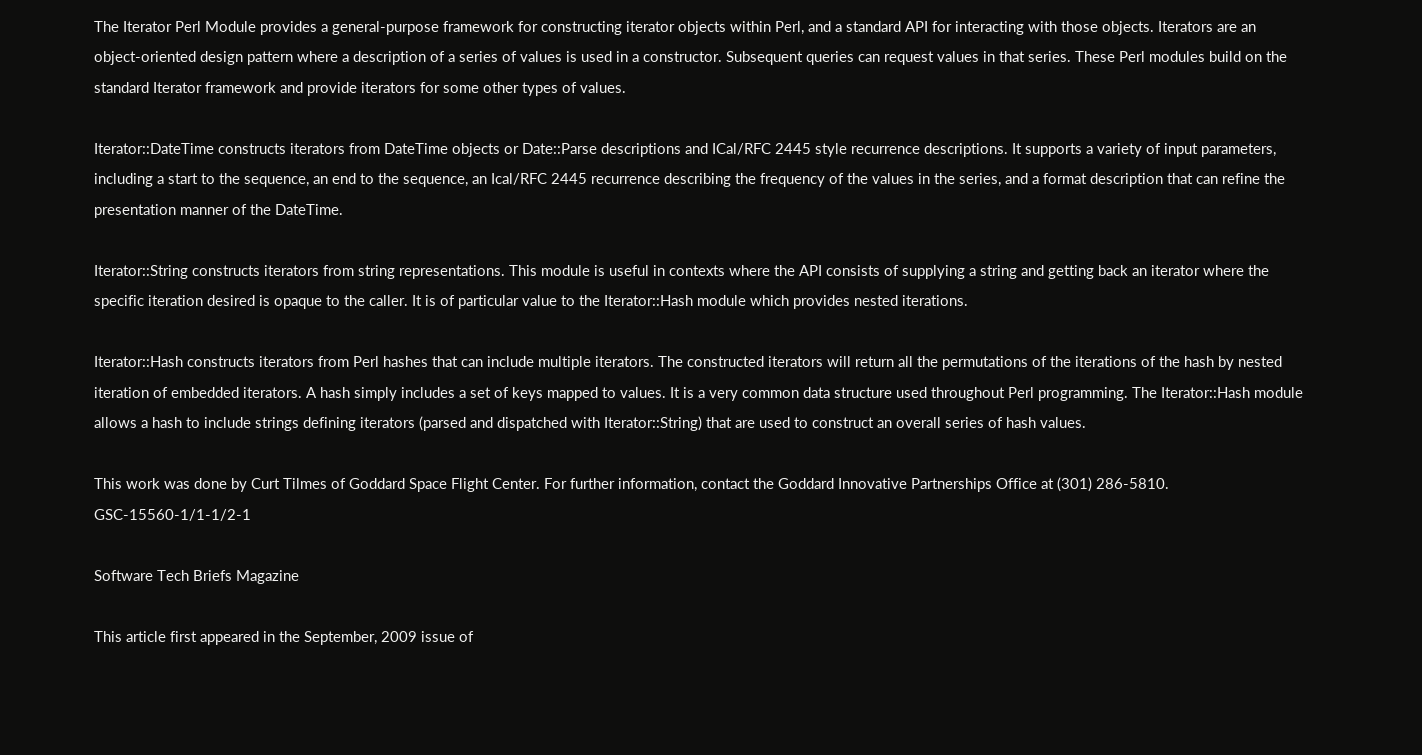The Iterator Perl Module provides a general-purpose framework for constructing iterator objects within Perl, and a standard API for interacting with those objects. Iterators are an object-oriented design pattern where a description of a series of values is used in a constructor. Subsequent queries can request values in that series. These Perl modules build on the standard Iterator framework and provide iterators for some other types of values.

Iterator::DateTime constructs iterators from DateTime objects or Date::Parse descriptions and ICal/RFC 2445 style recurrence descriptions. It supports a variety of input parameters, including a start to the sequence, an end to the sequence, an Ical/RFC 2445 recurrence describing the frequency of the values in the series, and a format description that can refine the presentation manner of the DateTime.

Iterator::String constructs iterators from string representations. This module is useful in contexts where the API consists of supplying a string and getting back an iterator where the specific iteration desired is opaque to the caller. It is of particular value to the Iterator::Hash module which provides nested iterations.

Iterator::Hash constructs iterators from Perl hashes that can include multiple iterators. The constructed iterators will return all the permutations of the iterations of the hash by nested iteration of embedded iterators. A hash simply includes a set of keys mapped to values. It is a very common data structure used throughout Perl programming. The Iterator::Hash module allows a hash to include strings defining iterators (parsed and dispatched with Iterator::String) that are used to construct an overall series of hash values.

This work was done by Curt Tilmes of Goddard Space Flight Center. For further information, contact the Goddard Innovative Partnerships Office at (301) 286-5810. GSC-15560-1/1-1/2-1

Software Tech Briefs Magazine

This article first appeared in the September, 2009 issue of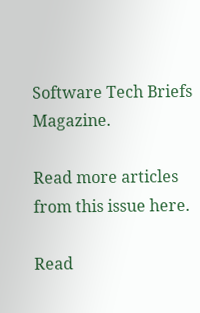Software Tech Briefs Magazine.

Read more articles from this issue here.

Read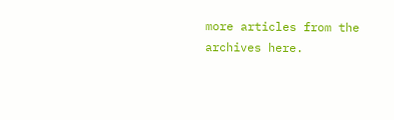more articles from the archives here.